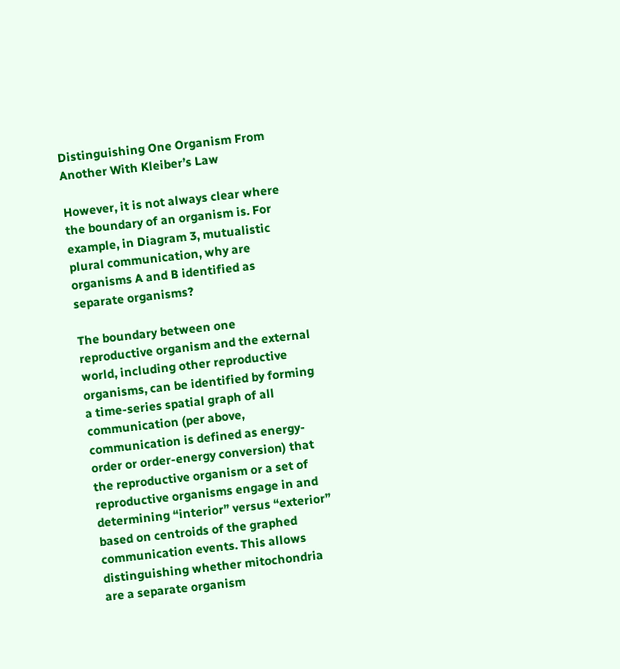Distinguishing One Organism From Another With Kleiber’s Law

However, it is not always clear where the boundary of an organism is. For example, in Diagram 3, mutualistic plural communication, why are organisms A and B identified as separate organisms?

The boundary between one reproductive organism and the external world, including other reproductive organisms, can be identified by forming a time-series spatial graph of all communication (per above, communication is defined as energy-order or order-energy conversion) that the reproductive organism or a set of reproductive organisms engage in and determining “interior” versus “exterior” based on centroids of the graphed communication events. This allows distinguishing whether mitochondria are a separate organism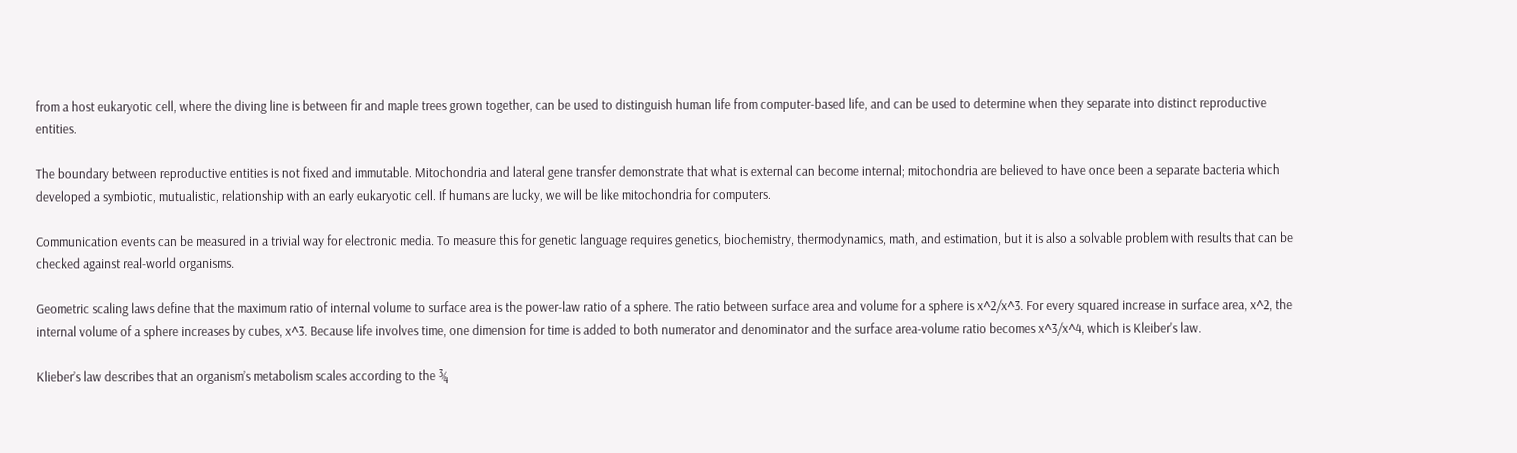from a host eukaryotic cell, where the diving line is between fir and maple trees grown together, can be used to distinguish human life from computer-based life, and can be used to determine when they separate into distinct reproductive entities.

The boundary between reproductive entities is not fixed and immutable. Mitochondria and lateral gene transfer demonstrate that what is external can become internal; mitochondria are believed to have once been a separate bacteria which developed a symbiotic, mutualistic, relationship with an early eukaryotic cell. If humans are lucky, we will be like mitochondria for computers.

Communication events can be measured in a trivial way for electronic media. To measure this for genetic language requires genetics, biochemistry, thermodynamics, math, and estimation, but it is also a solvable problem with results that can be checked against real-world organisms.

Geometric scaling laws define that the maximum ratio of internal volume to surface area is the power-law ratio of a sphere. The ratio between surface area and volume for a sphere is x^2/x^3. For every squared increase in surface area, x^2, the internal volume of a sphere increases by cubes, x^3. Because life involves time, one dimension for time is added to both numerator and denominator and the surface area-volume ratio becomes x^3/x^4, which is Kleiber's law.

Klieber’s law describes that an organism’s metabolism scales according to the ¾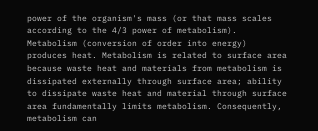power of the organism's mass (or that mass scales according to the 4/3 power of metabolism). Metabolism (conversion of order into energy) produces heat. Metabolism is related to surface area because waste heat and materials from metabolism is dissipated externally through surface area; ability to dissipate waste heat and material through surface area fundamentally limits metabolism. Consequently, metabolism can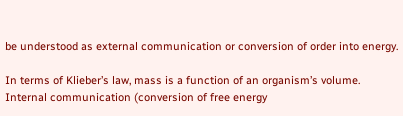be understood as external communication or conversion of order into energy.

In terms of Klieber’s law, mass is a function of an organism’s volume. Internal communication (conversion of free energy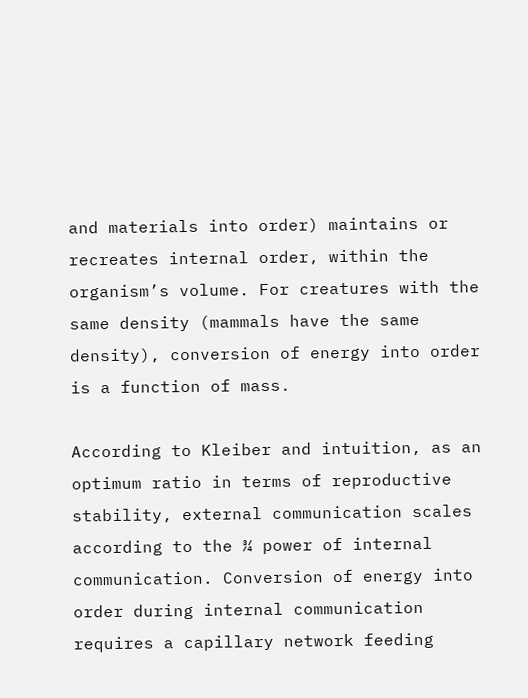and materials into order) maintains or recreates internal order, within the organism’s volume. For creatures with the same density (mammals have the same density), conversion of energy into order is a function of mass.

According to Kleiber and intuition, as an optimum ratio in terms of reproductive stability, external communication scales according to the ¾ power of internal communication. Conversion of energy into order during internal communication requires a capillary network feeding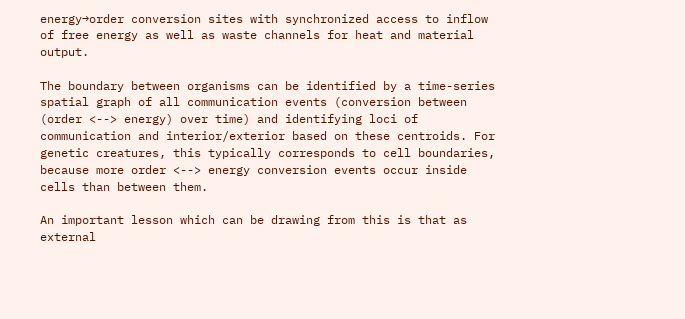energy→order conversion sites with synchronized access to inflow of free energy as well as waste channels for heat and material output.

The boundary between organisms can be identified by a time-series spatial graph of all communication events (conversion between (order <--> energy) over time) and identifying loci of communication and interior/exterior based on these centroids. For genetic creatures, this typically corresponds to cell boundaries, because more order <--> energy conversion events occur inside cells than between them.

An important lesson which can be drawing from this is that as external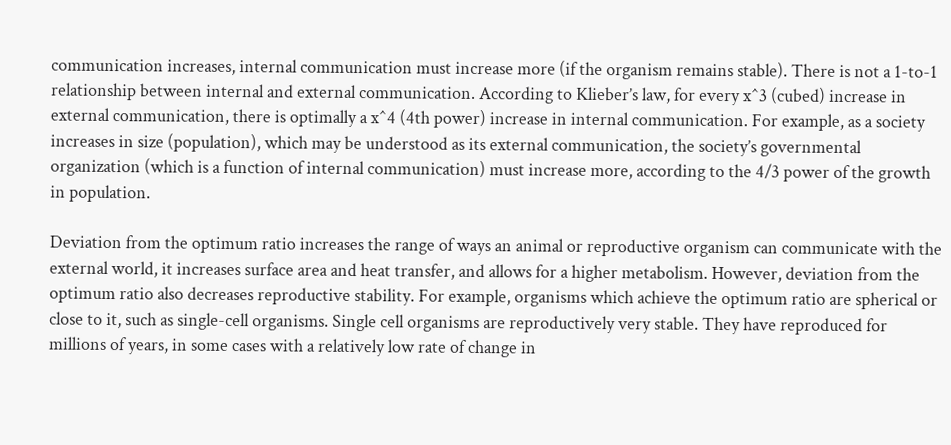communication increases, internal communication must increase more (if the organism remains stable). There is not a 1-to-1 relationship between internal and external communication. According to Klieber’s law, for every x^3 (cubed) increase in external communication, there is optimally a x^4 (4th power) increase in internal communication. For example, as a society increases in size (population), which may be understood as its external communication, the society’s governmental organization (which is a function of internal communication) must increase more, according to the 4/3 power of the growth in population.

Deviation from the optimum ratio increases the range of ways an animal or reproductive organism can communicate with the external world, it increases surface area and heat transfer, and allows for a higher metabolism. However, deviation from the optimum ratio also decreases reproductive stability. For example, organisms which achieve the optimum ratio are spherical or close to it, such as single-cell organisms. Single cell organisms are reproductively very stable. They have reproduced for millions of years, in some cases with a relatively low rate of change in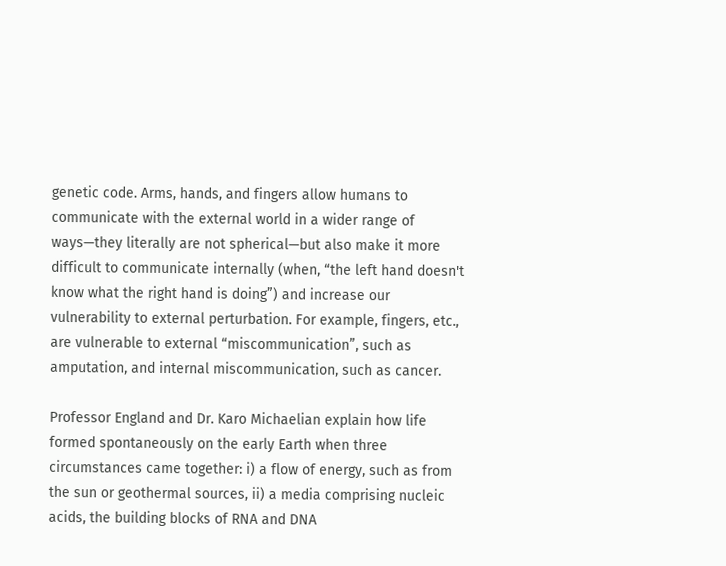genetic code. Arms, hands, and fingers allow humans to communicate with the external world in a wider range of ways—they literally are not spherical—but also make it more difficult to communicate internally (when, “the left hand doesn't know what the right hand is doing”) and increase our vulnerability to external perturbation. For example, fingers, etc., are vulnerable to external “miscommunication”, such as amputation, and internal miscommunication, such as cancer.

Professor England and Dr. Karo Michaelian explain how life formed spontaneously on the early Earth when three circumstances came together: i) a flow of energy, such as from the sun or geothermal sources, ii) a media comprising nucleic acids, the building blocks of RNA and DNA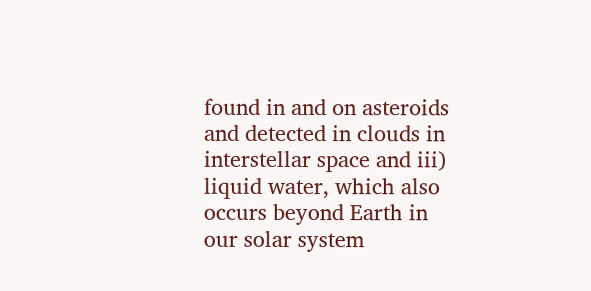found in and on asteroids and detected in clouds in interstellar space and iii) liquid water, which also occurs beyond Earth in our solar system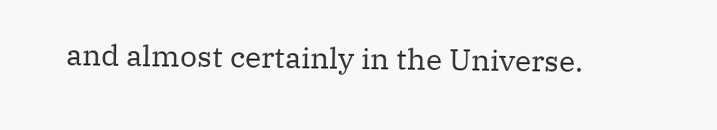and almost certainly in the Universe.